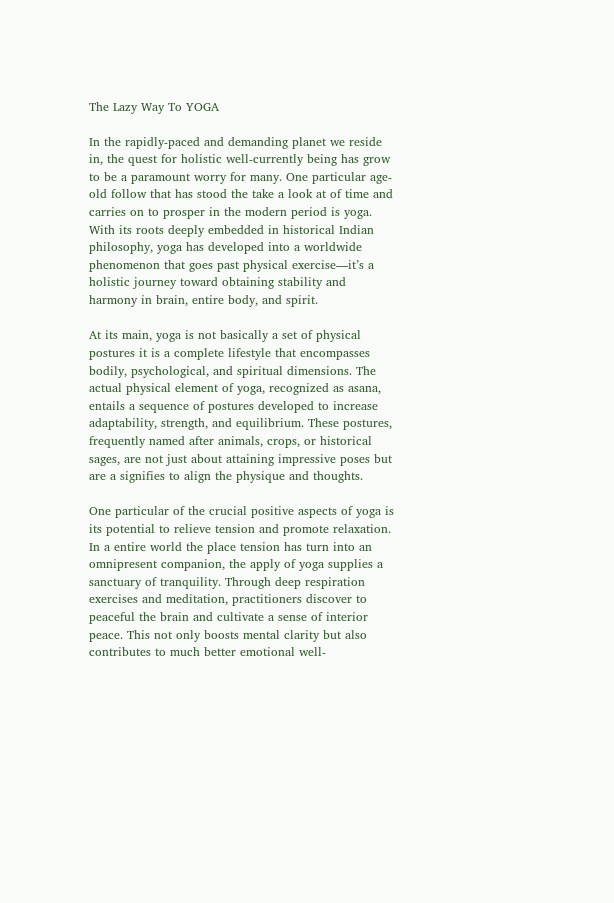The Lazy Way To YOGA

In the rapidly-paced and demanding planet we reside in, the quest for holistic well-currently being has grow to be a paramount worry for many. One particular age-old follow that has stood the take a look at of time and carries on to prosper in the modern period is yoga. With its roots deeply embedded in historical Indian philosophy, yoga has developed into a worldwide phenomenon that goes past physical exercise—it’s a holistic journey toward obtaining stability and harmony in brain, entire body, and spirit.

At its main, yoga is not basically a set of physical postures it is a complete lifestyle that encompasses bodily, psychological, and spiritual dimensions. The actual physical element of yoga, recognized as asana, entails a sequence of postures developed to increase adaptability, strength, and equilibrium. These postures, frequently named after animals, crops, or historical sages, are not just about attaining impressive poses but are a signifies to align the physique and thoughts.

One particular of the crucial positive aspects of yoga is its potential to relieve tension and promote relaxation. In a entire world the place tension has turn into an omnipresent companion, the apply of yoga supplies a sanctuary of tranquility. Through deep respiration exercises and meditation, practitioners discover to peaceful the brain and cultivate a sense of interior peace. This not only boosts mental clarity but also contributes to much better emotional well-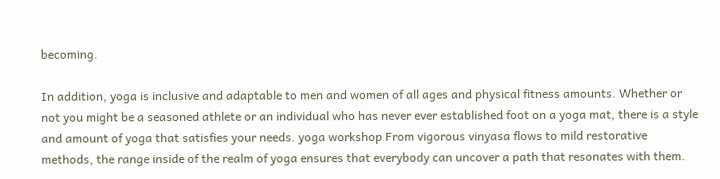becoming.

In addition, yoga is inclusive and adaptable to men and women of all ages and physical fitness amounts. Whether or not you might be a seasoned athlete or an individual who has never ever established foot on a yoga mat, there is a style and amount of yoga that satisfies your needs. yoga workshop From vigorous vinyasa flows to mild restorative methods, the range inside of the realm of yoga ensures that everybody can uncover a path that resonates with them.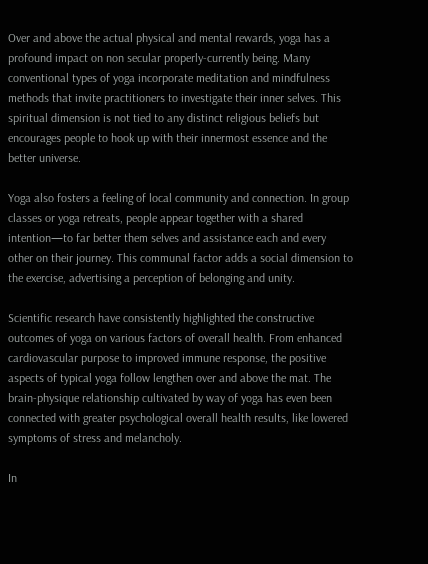Over and above the actual physical and mental rewards, yoga has a profound impact on non secular properly-currently being. Many conventional types of yoga incorporate meditation and mindfulness methods that invite practitioners to investigate their inner selves. This spiritual dimension is not tied to any distinct religious beliefs but encourages people to hook up with their innermost essence and the better universe.

Yoga also fosters a feeling of local community and connection. In group classes or yoga retreats, people appear together with a shared intention—to far better them selves and assistance each and every other on their journey. This communal factor adds a social dimension to the exercise, advertising a perception of belonging and unity.

Scientific research have consistently highlighted the constructive outcomes of yoga on various factors of overall health. From enhanced cardiovascular purpose to improved immune response, the positive aspects of typical yoga follow lengthen over and above the mat. The brain-physique relationship cultivated by way of yoga has even been connected with greater psychological overall health results, like lowered symptoms of stress and melancholy.

In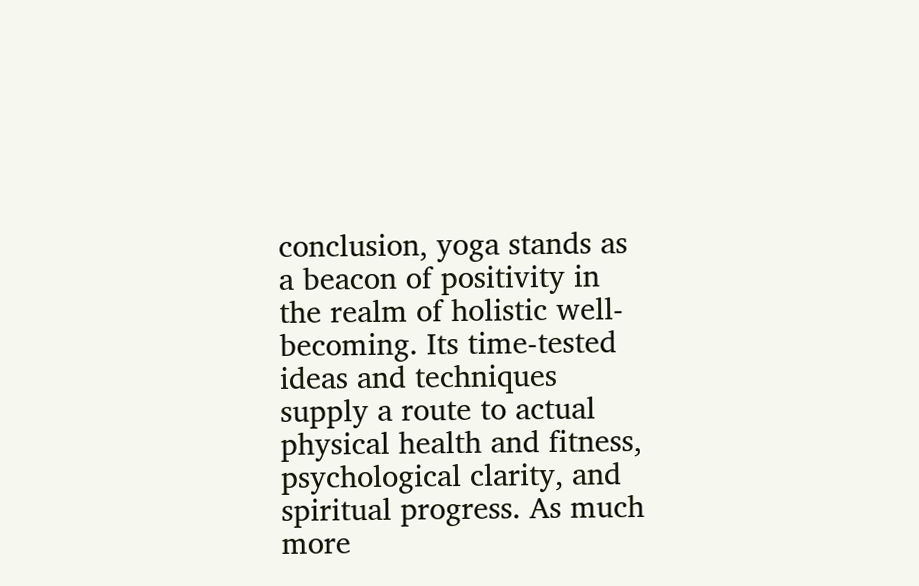conclusion, yoga stands as a beacon of positivity in the realm of holistic well-becoming. Its time-tested ideas and techniques supply a route to actual physical health and fitness, psychological clarity, and spiritual progress. As much more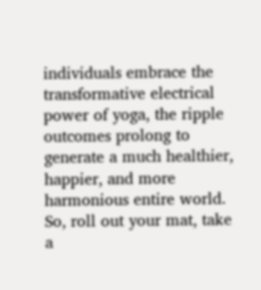individuals embrace the transformative electrical power of yoga, the ripple outcomes prolong to generate a much healthier, happier, and more harmonious entire world. So, roll out your mat, take a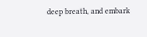deep breath, and embark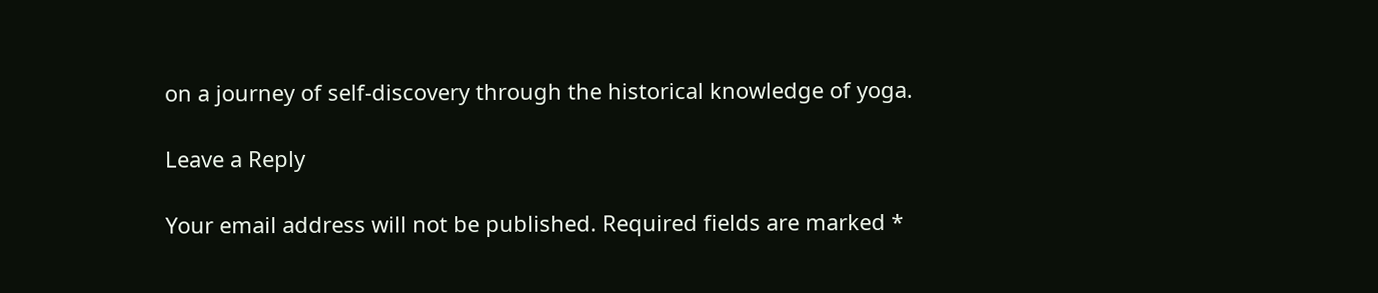on a journey of self-discovery through the historical knowledge of yoga.

Leave a Reply

Your email address will not be published. Required fields are marked *